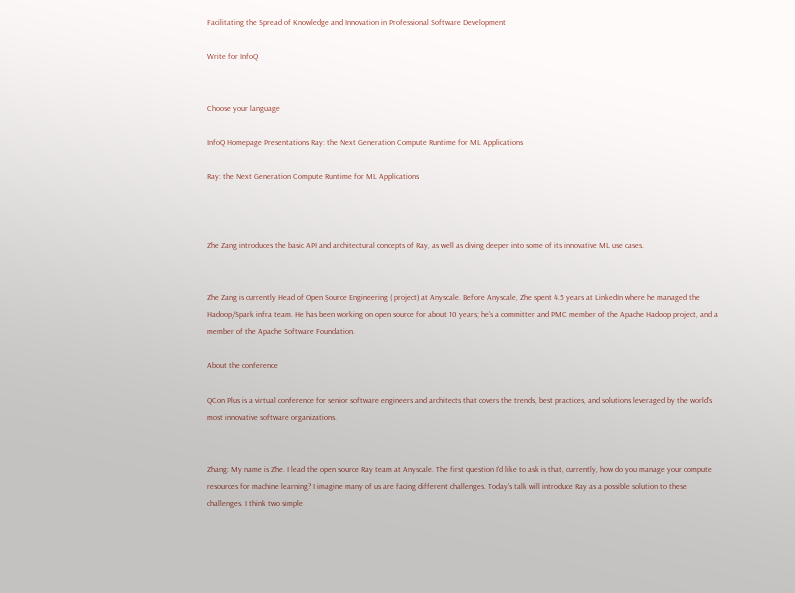Facilitating the Spread of Knowledge and Innovation in Professional Software Development

Write for InfoQ


Choose your language

InfoQ Homepage Presentations Ray: the Next Generation Compute Runtime for ML Applications

Ray: the Next Generation Compute Runtime for ML Applications



Zhe Zang introduces the basic API and architectural concepts of Ray, as well as diving deeper into some of its innovative ML use cases.


Zhe Zang is currently Head of Open Source Engineering ( project) at Anyscale. Before Anyscale, Zhe spent 4.5 years at LinkedIn where he managed the Hadoop/Spark infra team. He has been working on open source for about 10 years; he's a committer and PMC member of the Apache Hadoop project, and a member of the Apache Software Foundation.

About the conference

QCon Plus is a virtual conference for senior software engineers and architects that covers the trends, best practices, and solutions leveraged by the world's most innovative software organizations.


Zhang: My name is Zhe. I lead the open source Ray team at Anyscale. The first question I'd like to ask is that, currently, how do you manage your compute resources for machine learning? I imagine many of us are facing different challenges. Today's talk will introduce Ray as a possible solution to these challenges. I think two simple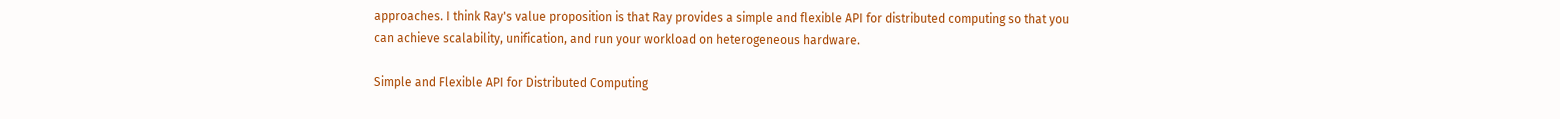approaches. I think Ray's value proposition is that Ray provides a simple and flexible API for distributed computing so that you can achieve scalability, unification, and run your workload on heterogeneous hardware.

Simple and Flexible API for Distributed Computing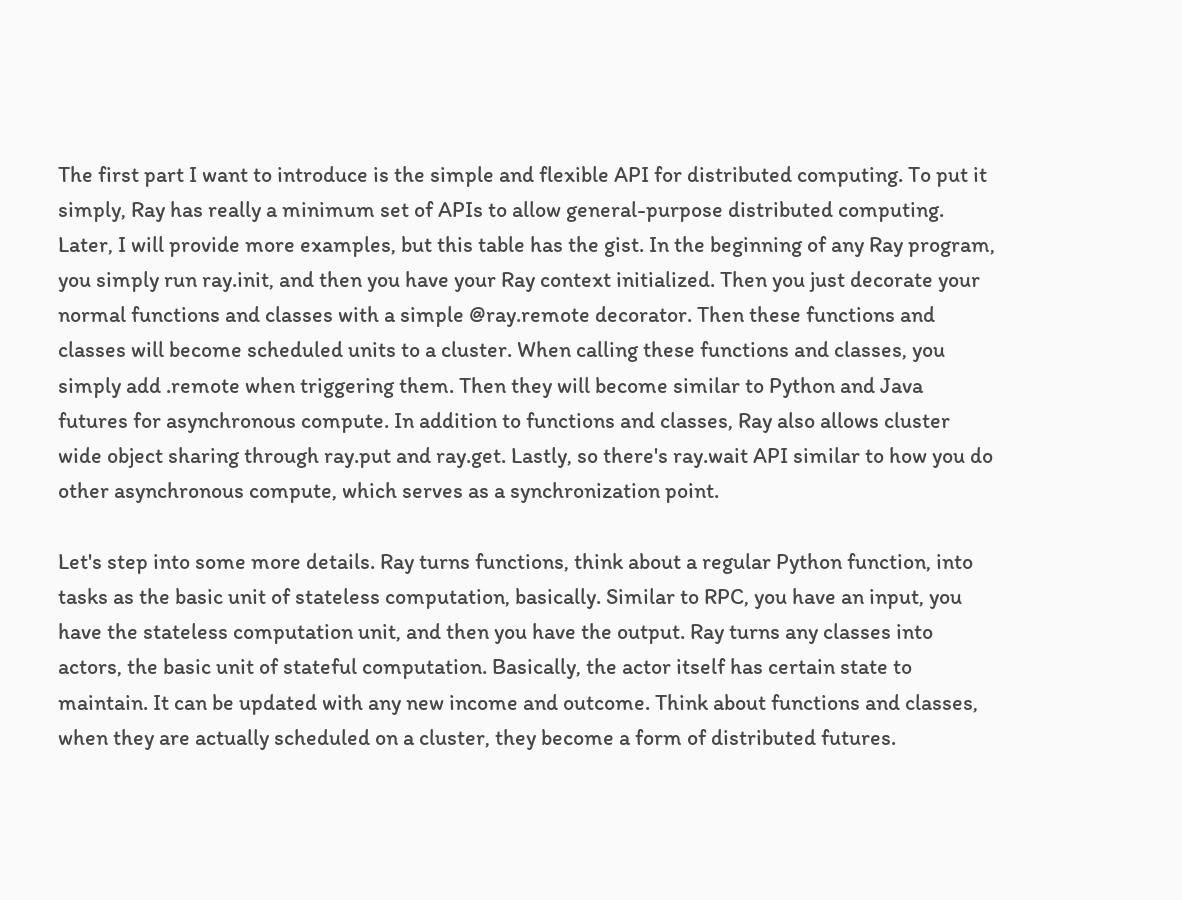The first part I want to introduce is the simple and flexible API for distributed computing. To put it simply, Ray has really a minimum set of APIs to allow general-purpose distributed computing. Later, I will provide more examples, but this table has the gist. In the beginning of any Ray program, you simply run ray.init, and then you have your Ray context initialized. Then you just decorate your normal functions and classes with a simple @ray.remote decorator. Then these functions and classes will become scheduled units to a cluster. When calling these functions and classes, you simply add .remote when triggering them. Then they will become similar to Python and Java futures for asynchronous compute. In addition to functions and classes, Ray also allows cluster wide object sharing through ray.put and ray.get. Lastly, so there's ray.wait API similar to how you do other asynchronous compute, which serves as a synchronization point.

Let's step into some more details. Ray turns functions, think about a regular Python function, into tasks as the basic unit of stateless computation, basically. Similar to RPC, you have an input, you have the stateless computation unit, and then you have the output. Ray turns any classes into actors, the basic unit of stateful computation. Basically, the actor itself has certain state to maintain. It can be updated with any new income and outcome. Think about functions and classes, when they are actually scheduled on a cluster, they become a form of distributed futures.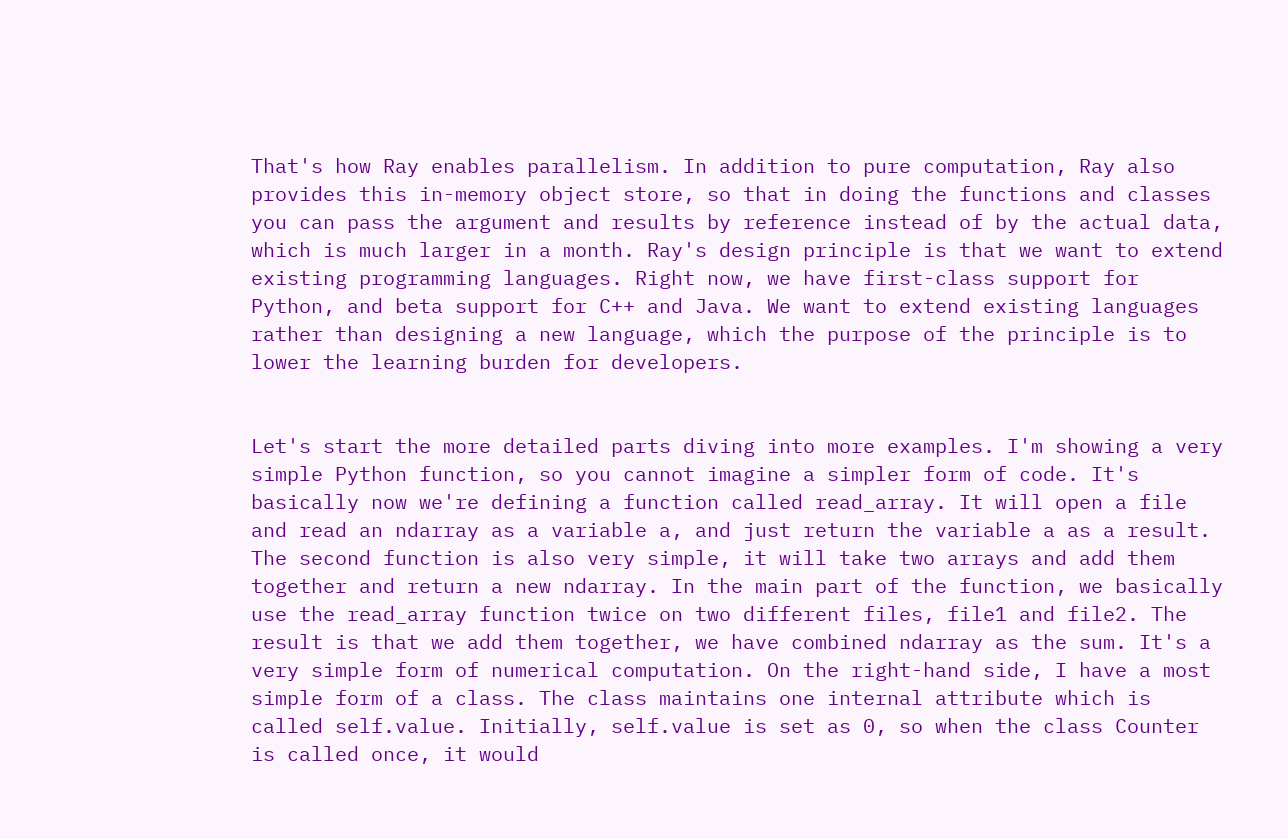That's how Ray enables parallelism. In addition to pure computation, Ray also provides this in-memory object store, so that in doing the functions and classes you can pass the argument and results by reference instead of by the actual data, which is much larger in a month. Ray's design principle is that we want to extend existing programming languages. Right now, we have first-class support for Python, and beta support for C++ and Java. We want to extend existing languages rather than designing a new language, which the purpose of the principle is to lower the learning burden for developers.


Let's start the more detailed parts diving into more examples. I'm showing a very simple Python function, so you cannot imagine a simpler form of code. It's basically now we're defining a function called read_array. It will open a file and read an ndarray as a variable a, and just return the variable a as a result. The second function is also very simple, it will take two arrays and add them together and return a new ndarray. In the main part of the function, we basically use the read_array function twice on two different files, file1 and file2. The result is that we add them together, we have combined ndarray as the sum. It's a very simple form of numerical computation. On the right-hand side, I have a most simple form of a class. The class maintains one internal attribute which is called self.value. Initially, self.value is set as 0, so when the class Counter is called once, it would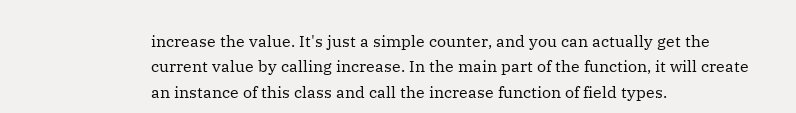increase the value. It's just a simple counter, and you can actually get the current value by calling increase. In the main part of the function, it will create an instance of this class and call the increase function of field types.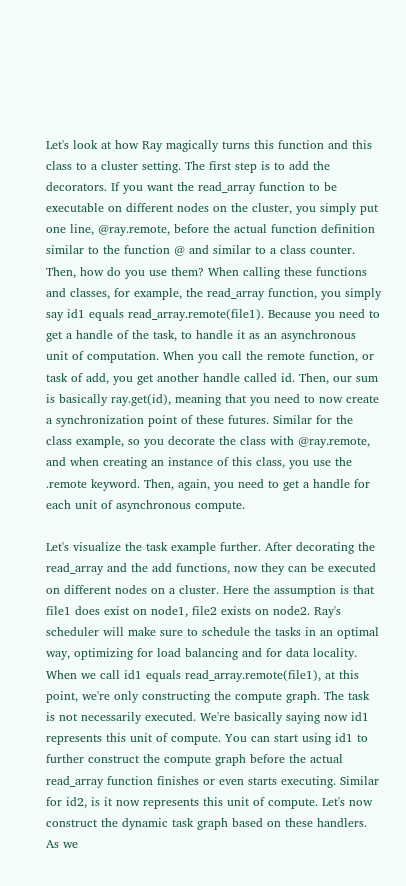Let's look at how Ray magically turns this function and this class to a cluster setting. The first step is to add the decorators. If you want the read_array function to be executable on different nodes on the cluster, you simply put one line, @ray.remote, before the actual function definition similar to the function @ and similar to a class counter. Then, how do you use them? When calling these functions and classes, for example, the read_array function, you simply say id1 equals read_array.remote(file1). Because you need to get a handle of the task, to handle it as an asynchronous unit of computation. When you call the remote function, or task of add, you get another handle called id. Then, our sum is basically ray.get(id), meaning that you need to now create a synchronization point of these futures. Similar for the class example, so you decorate the class with @ray.remote, and when creating an instance of this class, you use the .remote keyword. Then, again, you need to get a handle for each unit of asynchronous compute.

Let's visualize the task example further. After decorating the read_array and the add functions, now they can be executed on different nodes on a cluster. Here the assumption is that file1 does exist on node1, file2 exists on node2. Ray's scheduler will make sure to schedule the tasks in an optimal way, optimizing for load balancing and for data locality. When we call id1 equals read_array.remote(file1), at this point, we're only constructing the compute graph. The task is not necessarily executed. We're basically saying now id1 represents this unit of compute. You can start using id1 to further construct the compute graph before the actual read_array function finishes or even starts executing. Similar for id2, is it now represents this unit of compute. Let's now construct the dynamic task graph based on these handlers. As we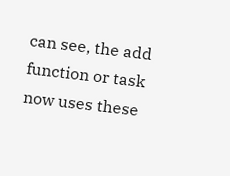can see, the add function or task now uses these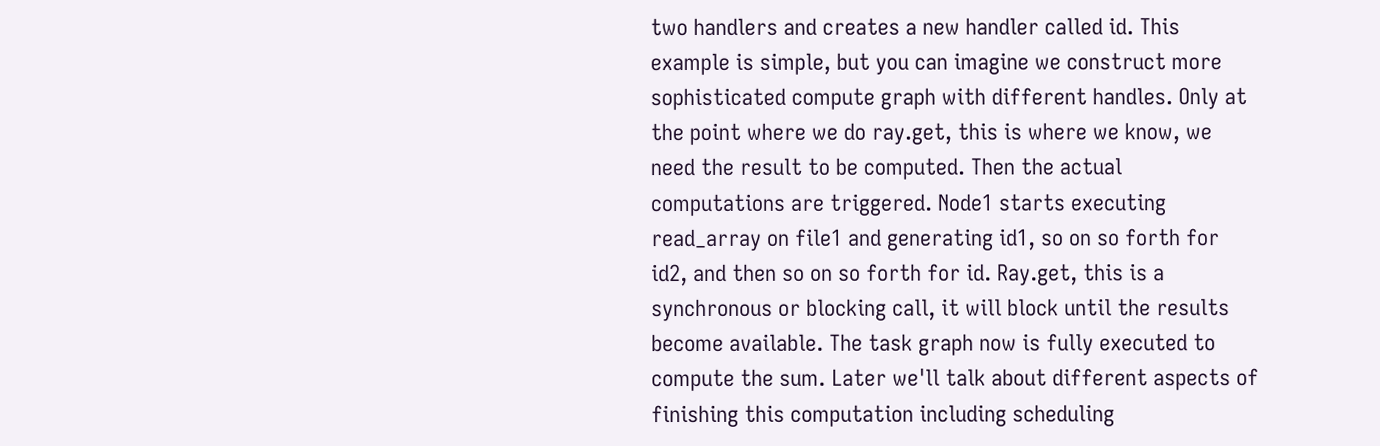two handlers and creates a new handler called id. This example is simple, but you can imagine we construct more sophisticated compute graph with different handles. Only at the point where we do ray.get, this is where we know, we need the result to be computed. Then the actual computations are triggered. Node1 starts executing read_array on file1 and generating id1, so on so forth for id2, and then so on so forth for id. Ray.get, this is a synchronous or blocking call, it will block until the results become available. The task graph now is fully executed to compute the sum. Later we'll talk about different aspects of finishing this computation including scheduling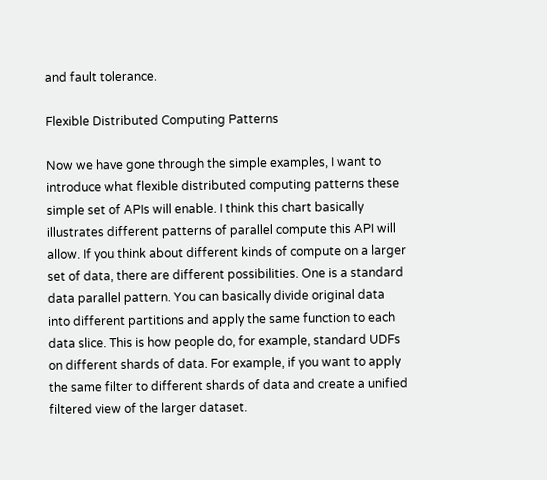and fault tolerance.

Flexible Distributed Computing Patterns

Now we have gone through the simple examples, I want to introduce what flexible distributed computing patterns these simple set of APIs will enable. I think this chart basically illustrates different patterns of parallel compute this API will allow. If you think about different kinds of compute on a larger set of data, there are different possibilities. One is a standard data parallel pattern. You can basically divide original data into different partitions and apply the same function to each data slice. This is how people do, for example, standard UDFs on different shards of data. For example, if you want to apply the same filter to different shards of data and create a unified filtered view of the larger dataset.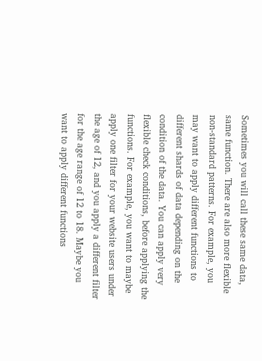Sometimes you will call these same data, same function. There are also more flexible non-standard patterns. For example, you may want to apply different functions to different shards of data depending on the condition of the data. You can apply very flexible check conditions, before applying the functions. For example, you want to maybe apply one filter for your website users under the age of 12, and you apply a different filter for the age range of 12 to 18. Maybe you want to apply different functions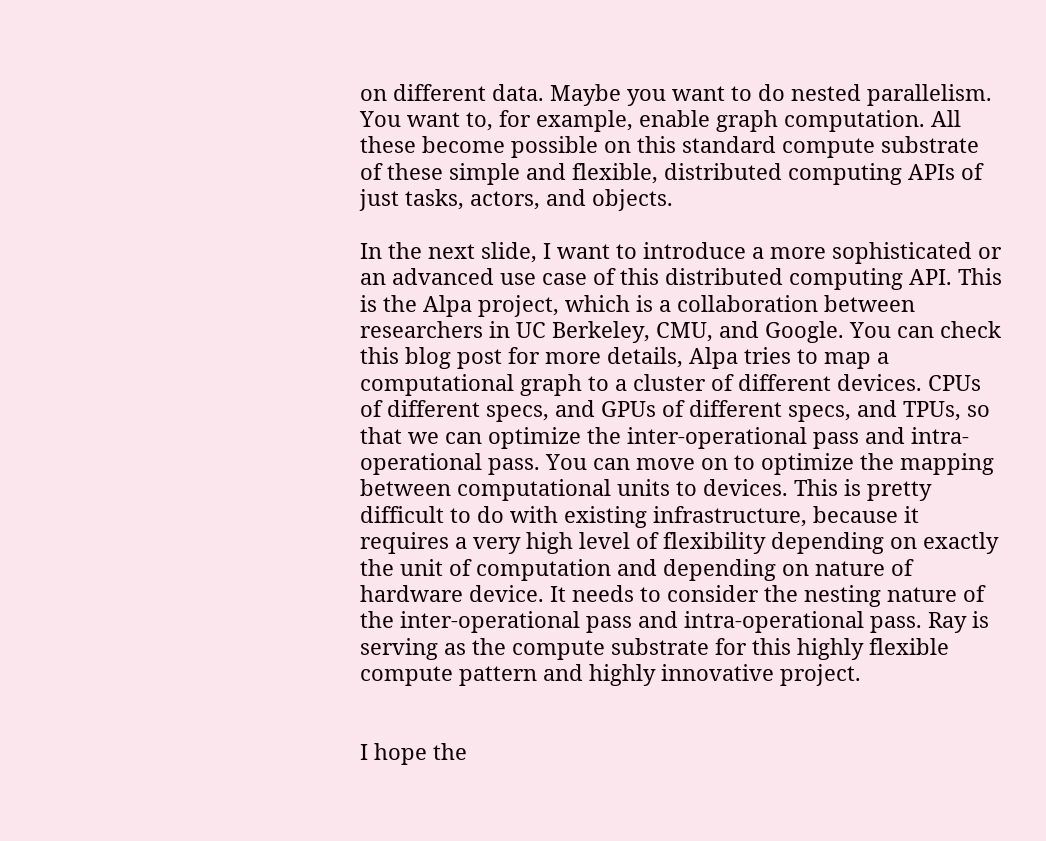on different data. Maybe you want to do nested parallelism. You want to, for example, enable graph computation. All these become possible on this standard compute substrate of these simple and flexible, distributed computing APIs of just tasks, actors, and objects.

In the next slide, I want to introduce a more sophisticated or an advanced use case of this distributed computing API. This is the Alpa project, which is a collaboration between researchers in UC Berkeley, CMU, and Google. You can check this blog post for more details, Alpa tries to map a computational graph to a cluster of different devices. CPUs of different specs, and GPUs of different specs, and TPUs, so that we can optimize the inter-operational pass and intra-operational pass. You can move on to optimize the mapping between computational units to devices. This is pretty difficult to do with existing infrastructure, because it requires a very high level of flexibility depending on exactly the unit of computation and depending on nature of hardware device. It needs to consider the nesting nature of the inter-operational pass and intra-operational pass. Ray is serving as the compute substrate for this highly flexible compute pattern and highly innovative project.


I hope the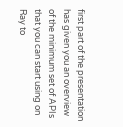first part of the presentation has given you an overview of the minimum set of APIs that you can start using on Ray to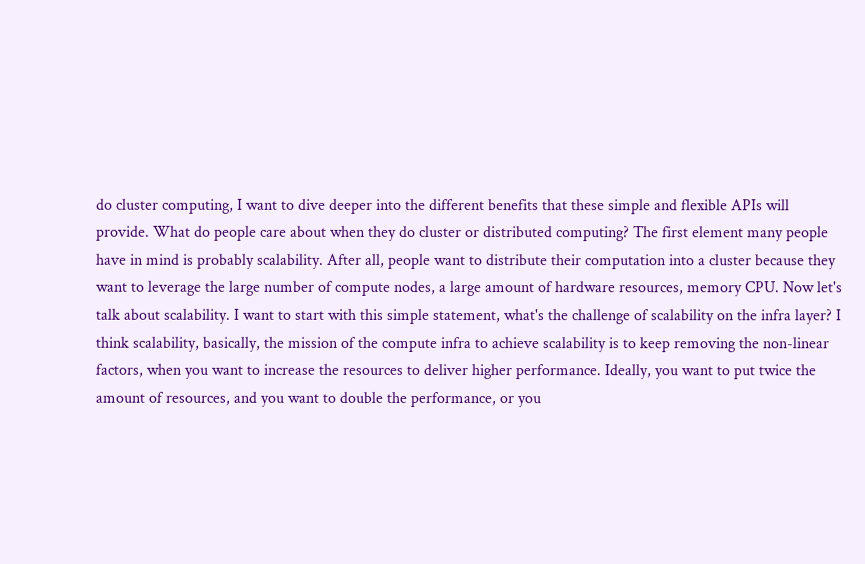do cluster computing, I want to dive deeper into the different benefits that these simple and flexible APIs will provide. What do people care about when they do cluster or distributed computing? The first element many people have in mind is probably scalability. After all, people want to distribute their computation into a cluster because they want to leverage the large number of compute nodes, a large amount of hardware resources, memory CPU. Now let's talk about scalability. I want to start with this simple statement, what's the challenge of scalability on the infra layer? I think scalability, basically, the mission of the compute infra to achieve scalability is to keep removing the non-linear factors, when you want to increase the resources to deliver higher performance. Ideally, you want to put twice the amount of resources, and you want to double the performance, or you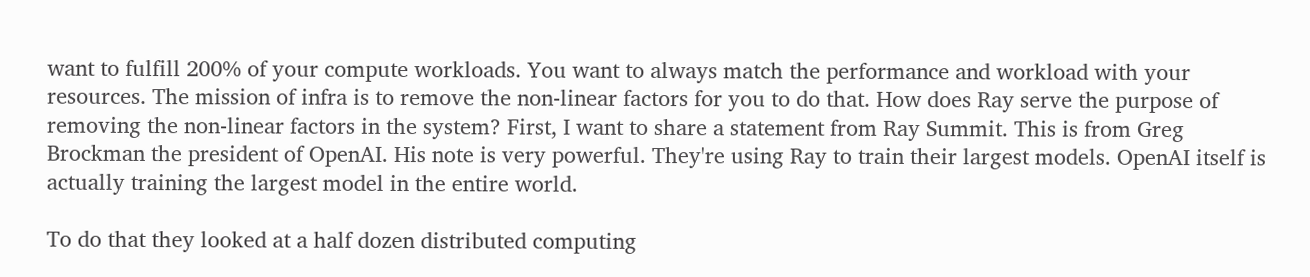want to fulfill 200% of your compute workloads. You want to always match the performance and workload with your resources. The mission of infra is to remove the non-linear factors for you to do that. How does Ray serve the purpose of removing the non-linear factors in the system? First, I want to share a statement from Ray Summit. This is from Greg Brockman the president of OpenAI. His note is very powerful. They're using Ray to train their largest models. OpenAI itself is actually training the largest model in the entire world.

To do that they looked at a half dozen distributed computing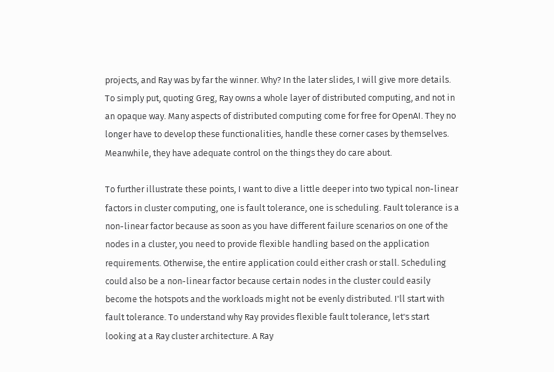projects, and Ray was by far the winner. Why? In the later slides, I will give more details. To simply put, quoting Greg, Ray owns a whole layer of distributed computing, and not in an opaque way. Many aspects of distributed computing come for free for OpenAI. They no longer have to develop these functionalities, handle these corner cases by themselves. Meanwhile, they have adequate control on the things they do care about.

To further illustrate these points, I want to dive a little deeper into two typical non-linear factors in cluster computing, one is fault tolerance, one is scheduling. Fault tolerance is a non-linear factor because as soon as you have different failure scenarios on one of the nodes in a cluster, you need to provide flexible handling based on the application requirements. Otherwise, the entire application could either crash or stall. Scheduling could also be a non-linear factor because certain nodes in the cluster could easily become the hotspots and the workloads might not be evenly distributed. I'll start with fault tolerance. To understand why Ray provides flexible fault tolerance, let's start looking at a Ray cluster architecture. A Ray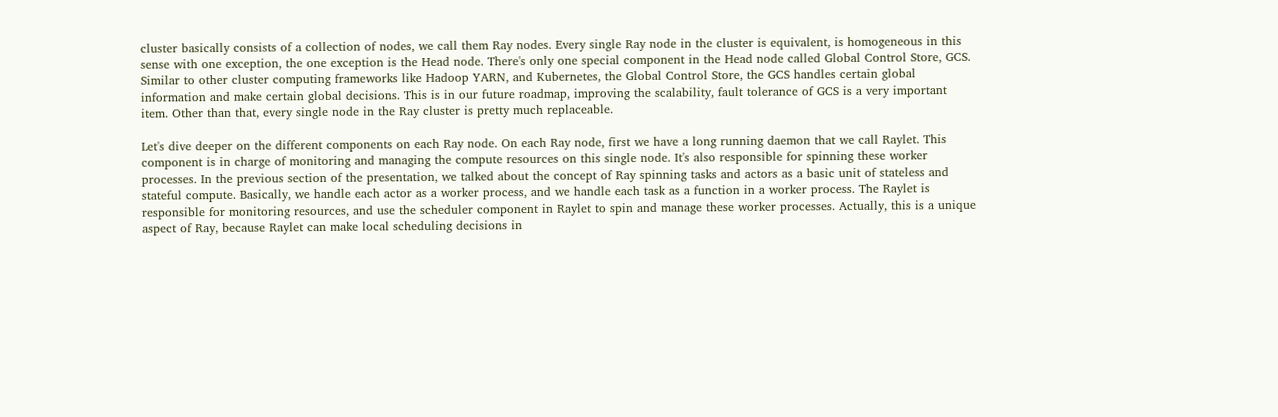cluster basically consists of a collection of nodes, we call them Ray nodes. Every single Ray node in the cluster is equivalent, is homogeneous in this sense with one exception, the one exception is the Head node. There's only one special component in the Head node called Global Control Store, GCS. Similar to other cluster computing frameworks like Hadoop YARN, and Kubernetes, the Global Control Store, the GCS handles certain global information and make certain global decisions. This is in our future roadmap, improving the scalability, fault tolerance of GCS is a very important item. Other than that, every single node in the Ray cluster is pretty much replaceable.

Let's dive deeper on the different components on each Ray node. On each Ray node, first we have a long running daemon that we call Raylet. This component is in charge of monitoring and managing the compute resources on this single node. It's also responsible for spinning these worker processes. In the previous section of the presentation, we talked about the concept of Ray spinning tasks and actors as a basic unit of stateless and stateful compute. Basically, we handle each actor as a worker process, and we handle each task as a function in a worker process. The Raylet is responsible for monitoring resources, and use the scheduler component in Raylet to spin and manage these worker processes. Actually, this is a unique aspect of Ray, because Raylet can make local scheduling decisions in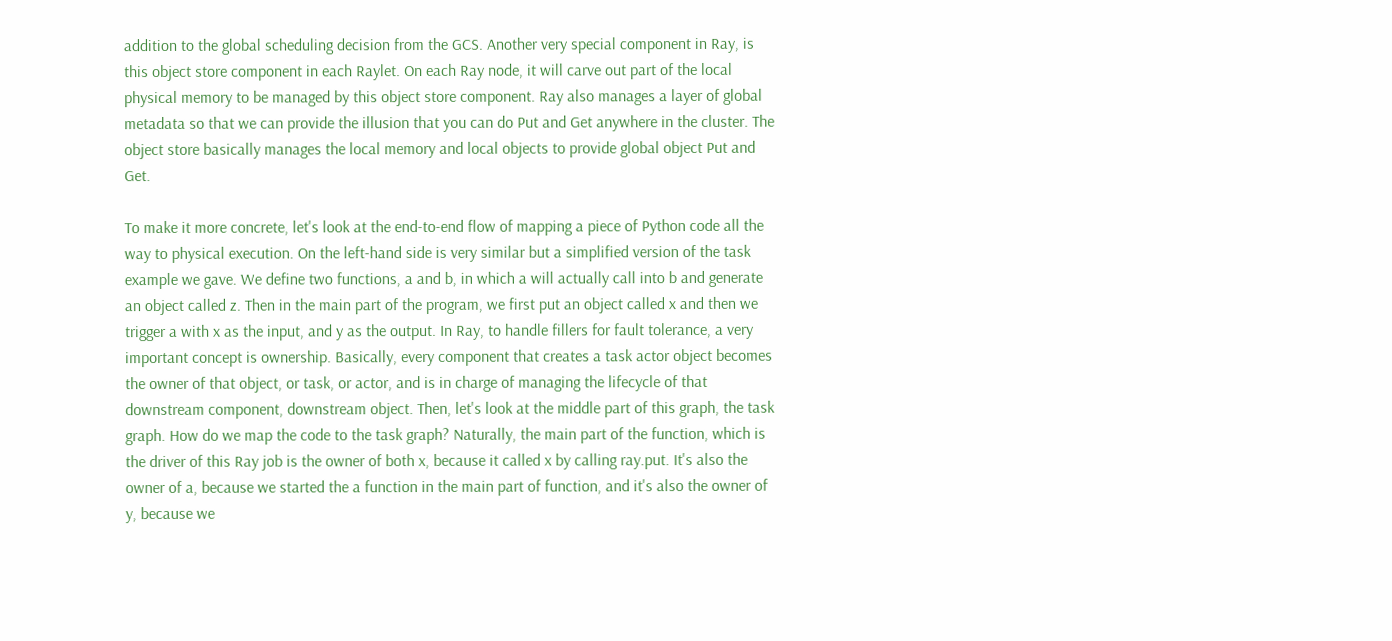addition to the global scheduling decision from the GCS. Another very special component in Ray, is this object store component in each Raylet. On each Ray node, it will carve out part of the local physical memory to be managed by this object store component. Ray also manages a layer of global metadata so that we can provide the illusion that you can do Put and Get anywhere in the cluster. The object store basically manages the local memory and local objects to provide global object Put and Get.

To make it more concrete, let's look at the end-to-end flow of mapping a piece of Python code all the way to physical execution. On the left-hand side is very similar but a simplified version of the task example we gave. We define two functions, a and b, in which a will actually call into b and generate an object called z. Then in the main part of the program, we first put an object called x and then we trigger a with x as the input, and y as the output. In Ray, to handle fillers for fault tolerance, a very important concept is ownership. Basically, every component that creates a task actor object becomes the owner of that object, or task, or actor, and is in charge of managing the lifecycle of that downstream component, downstream object. Then, let's look at the middle part of this graph, the task graph. How do we map the code to the task graph? Naturally, the main part of the function, which is the driver of this Ray job is the owner of both x, because it called x by calling ray.put. It's also the owner of a, because we started the a function in the main part of function, and it's also the owner of y, because we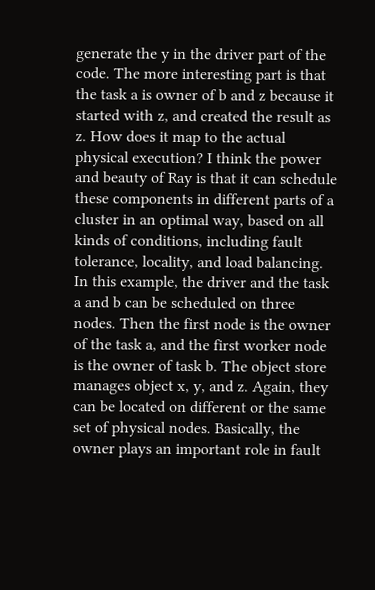generate the y in the driver part of the code. The more interesting part is that the task a is owner of b and z because it started with z, and created the result as z. How does it map to the actual physical execution? I think the power and beauty of Ray is that it can schedule these components in different parts of a cluster in an optimal way, based on all kinds of conditions, including fault tolerance, locality, and load balancing. In this example, the driver and the task a and b can be scheduled on three nodes. Then the first node is the owner of the task a, and the first worker node is the owner of task b. The object store manages object x, y, and z. Again, they can be located on different or the same set of physical nodes. Basically, the owner plays an important role in fault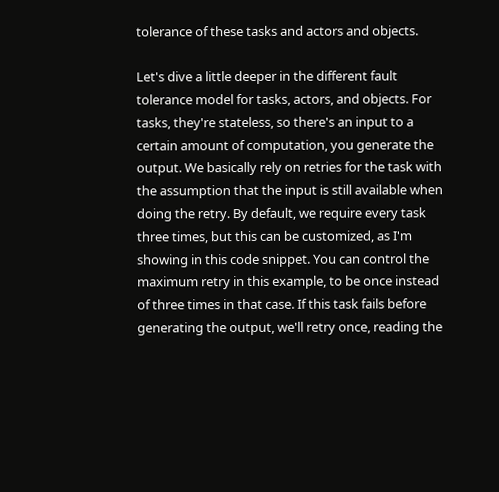tolerance of these tasks and actors and objects.

Let's dive a little deeper in the different fault tolerance model for tasks, actors, and objects. For tasks, they're stateless, so there's an input to a certain amount of computation, you generate the output. We basically rely on retries for the task with the assumption that the input is still available when doing the retry. By default, we require every task three times, but this can be customized, as I'm showing in this code snippet. You can control the maximum retry in this example, to be once instead of three times in that case. If this task fails before generating the output, we'll retry once, reading the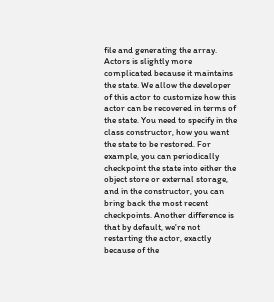file and generating the array. Actors is slightly more complicated because it maintains the state. We allow the developer of this actor to customize how this actor can be recovered in terms of the state. You need to specify in the class constructor, how you want the state to be restored. For example, you can periodically checkpoint the state into either the object store or external storage, and in the constructor, you can bring back the most recent checkpoints. Another difference is that by default, we're not restarting the actor, exactly because of the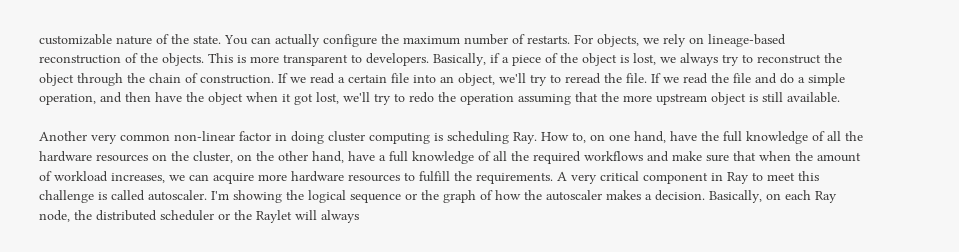customizable nature of the state. You can actually configure the maximum number of restarts. For objects, we rely on lineage-based reconstruction of the objects. This is more transparent to developers. Basically, if a piece of the object is lost, we always try to reconstruct the object through the chain of construction. If we read a certain file into an object, we'll try to reread the file. If we read the file and do a simple operation, and then have the object when it got lost, we'll try to redo the operation assuming that the more upstream object is still available.

Another very common non-linear factor in doing cluster computing is scheduling Ray. How to, on one hand, have the full knowledge of all the hardware resources on the cluster, on the other hand, have a full knowledge of all the required workflows and make sure that when the amount of workload increases, we can acquire more hardware resources to fulfill the requirements. A very critical component in Ray to meet this challenge is called autoscaler. I'm showing the logical sequence or the graph of how the autoscaler makes a decision. Basically, on each Ray node, the distributed scheduler or the Raylet will always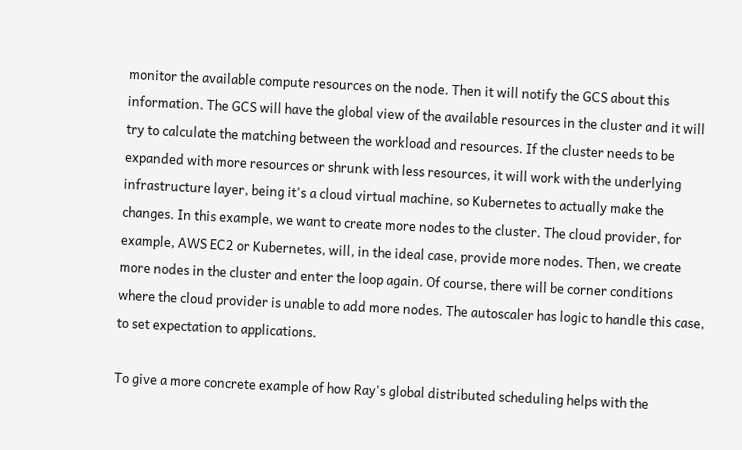monitor the available compute resources on the node. Then it will notify the GCS about this information. The GCS will have the global view of the available resources in the cluster and it will try to calculate the matching between the workload and resources. If the cluster needs to be expanded with more resources or shrunk with less resources, it will work with the underlying infrastructure layer, being it's a cloud virtual machine, so Kubernetes to actually make the changes. In this example, we want to create more nodes to the cluster. The cloud provider, for example, AWS EC2 or Kubernetes, will, in the ideal case, provide more nodes. Then, we create more nodes in the cluster and enter the loop again. Of course, there will be corner conditions where the cloud provider is unable to add more nodes. The autoscaler has logic to handle this case, to set expectation to applications.

To give a more concrete example of how Ray's global distributed scheduling helps with the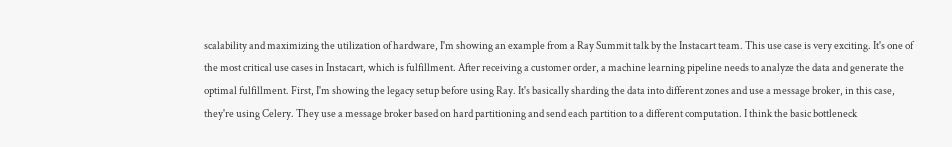scalability and maximizing the utilization of hardware, I'm showing an example from a Ray Summit talk by the Instacart team. This use case is very exciting. It's one of the most critical use cases in Instacart, which is fulfillment. After receiving a customer order, a machine learning pipeline needs to analyze the data and generate the optimal fulfillment. First, I'm showing the legacy setup before using Ray. It's basically sharding the data into different zones and use a message broker, in this case, they're using Celery. They use a message broker based on hard partitioning and send each partition to a different computation. I think the basic bottleneck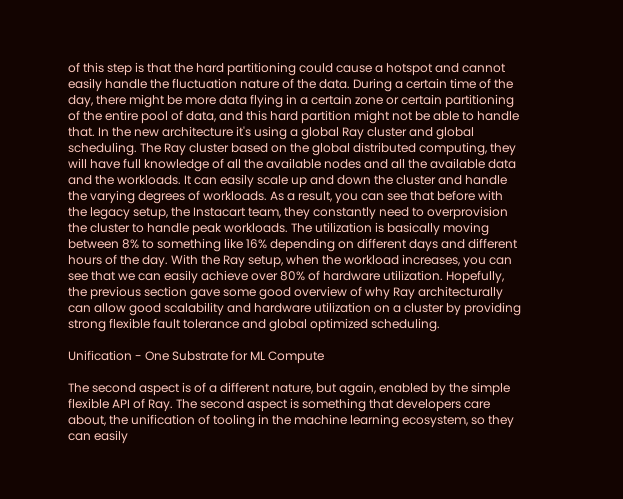of this step is that the hard partitioning could cause a hotspot and cannot easily handle the fluctuation nature of the data. During a certain time of the day, there might be more data flying in a certain zone or certain partitioning of the entire pool of data, and this hard partition might not be able to handle that. In the new architecture it's using a global Ray cluster and global scheduling. The Ray cluster based on the global distributed computing, they will have full knowledge of all the available nodes and all the available data and the workloads. It can easily scale up and down the cluster and handle the varying degrees of workloads. As a result, you can see that before with the legacy setup, the Instacart team, they constantly need to overprovision the cluster to handle peak workloads. The utilization is basically moving between 8% to something like 16% depending on different days and different hours of the day. With the Ray setup, when the workload increases, you can see that we can easily achieve over 80% of hardware utilization. Hopefully, the previous section gave some good overview of why Ray architecturally can allow good scalability and hardware utilization on a cluster by providing strong flexible fault tolerance and global optimized scheduling.

Unification - One Substrate for ML Compute

The second aspect is of a different nature, but again, enabled by the simple flexible API of Ray. The second aspect is something that developers care about, the unification of tooling in the machine learning ecosystem, so they can easily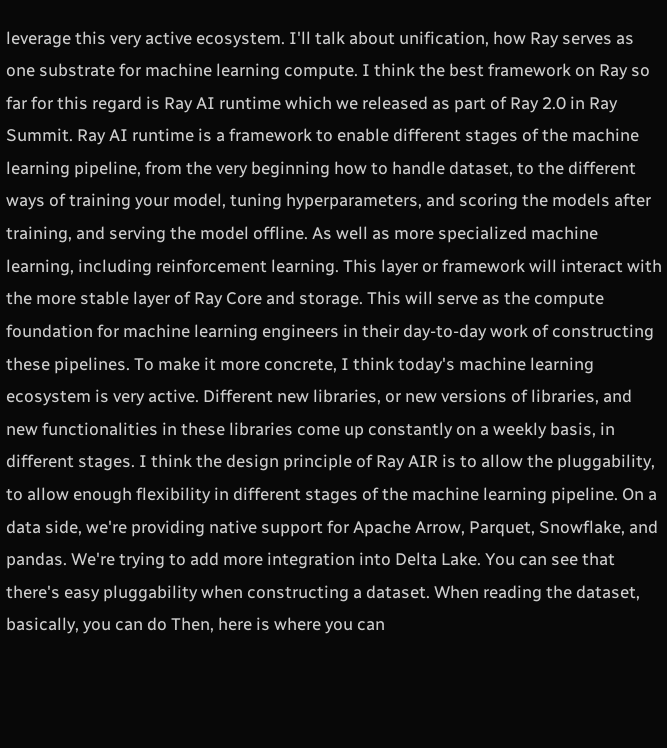leverage this very active ecosystem. I'll talk about unification, how Ray serves as one substrate for machine learning compute. I think the best framework on Ray so far for this regard is Ray AI runtime which we released as part of Ray 2.0 in Ray Summit. Ray AI runtime is a framework to enable different stages of the machine learning pipeline, from the very beginning how to handle dataset, to the different ways of training your model, tuning hyperparameters, and scoring the models after training, and serving the model offline. As well as more specialized machine learning, including reinforcement learning. This layer or framework will interact with the more stable layer of Ray Core and storage. This will serve as the compute foundation for machine learning engineers in their day-to-day work of constructing these pipelines. To make it more concrete, I think today's machine learning ecosystem is very active. Different new libraries, or new versions of libraries, and new functionalities in these libraries come up constantly on a weekly basis, in different stages. I think the design principle of Ray AIR is to allow the pluggability, to allow enough flexibility in different stages of the machine learning pipeline. On a data side, we're providing native support for Apache Arrow, Parquet, Snowflake, and pandas. We're trying to add more integration into Delta Lake. You can see that there's easy pluggability when constructing a dataset. When reading the dataset, basically, you can do Then, here is where you can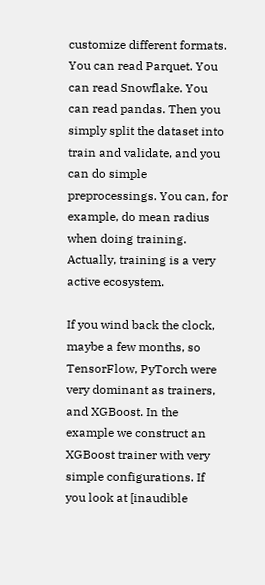customize different formats. You can read Parquet. You can read Snowflake. You can read pandas. Then you simply split the dataset into train and validate, and you can do simple preprocessings. You can, for example, do mean radius when doing training. Actually, training is a very active ecosystem.

If you wind back the clock, maybe a few months, so TensorFlow, PyTorch were very dominant as trainers, and XGBoost. In the example we construct an XGBoost trainer with very simple configurations. If you look at [inaudible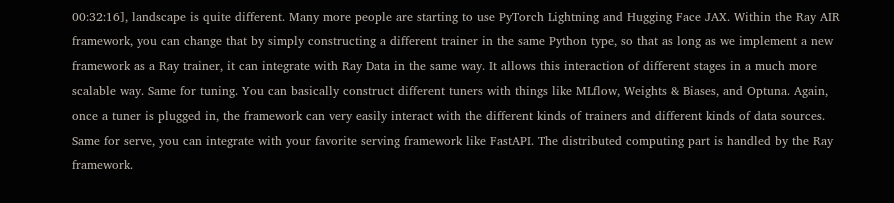00:32:16], landscape is quite different. Many more people are starting to use PyTorch Lightning and Hugging Face JAX. Within the Ray AIR framework, you can change that by simply constructing a different trainer in the same Python type, so that as long as we implement a new framework as a Ray trainer, it can integrate with Ray Data in the same way. It allows this interaction of different stages in a much more scalable way. Same for tuning. You can basically construct different tuners with things like MLflow, Weights & Biases, and Optuna. Again, once a tuner is plugged in, the framework can very easily interact with the different kinds of trainers and different kinds of data sources. Same for serve, you can integrate with your favorite serving framework like FastAPI. The distributed computing part is handled by the Ray framework.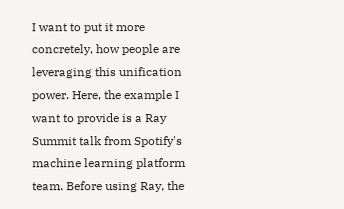I want to put it more concretely, how people are leveraging this unification power. Here, the example I want to provide is a Ray Summit talk from Spotify's machine learning platform team. Before using Ray, the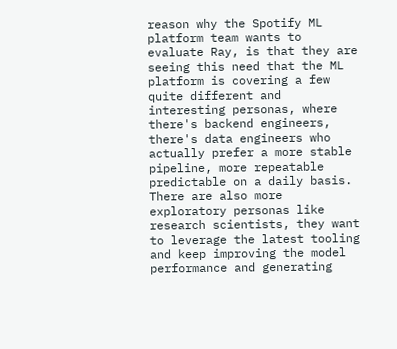reason why the Spotify ML platform team wants to evaluate Ray, is that they are seeing this need that the ML platform is covering a few quite different and interesting personas, where there's backend engineers, there's data engineers who actually prefer a more stable pipeline, more repeatable predictable on a daily basis. There are also more exploratory personas like research scientists, they want to leverage the latest tooling and keep improving the model performance and generating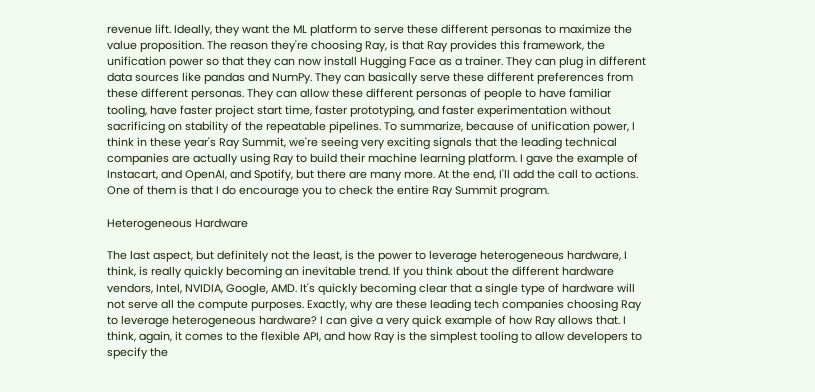revenue lift. Ideally, they want the ML platform to serve these different personas to maximize the value proposition. The reason they're choosing Ray, is that Ray provides this framework, the unification power so that they can now install Hugging Face as a trainer. They can plug in different data sources like pandas and NumPy. They can basically serve these different preferences from these different personas. They can allow these different personas of people to have familiar tooling, have faster project start time, faster prototyping, and faster experimentation without sacrificing on stability of the repeatable pipelines. To summarize, because of unification power, I think in these year's Ray Summit, we're seeing very exciting signals that the leading technical companies are actually using Ray to build their machine learning platform. I gave the example of Instacart, and OpenAI, and Spotify, but there are many more. At the end, I'll add the call to actions. One of them is that I do encourage you to check the entire Ray Summit program.

Heterogeneous Hardware

The last aspect, but definitely not the least, is the power to leverage heterogeneous hardware, I think, is really quickly becoming an inevitable trend. If you think about the different hardware vendors, Intel, NVIDIA, Google, AMD. It's quickly becoming clear that a single type of hardware will not serve all the compute purposes. Exactly, why are these leading tech companies choosing Ray to leverage heterogeneous hardware? I can give a very quick example of how Ray allows that. I think, again, it comes to the flexible API, and how Ray is the simplest tooling to allow developers to specify the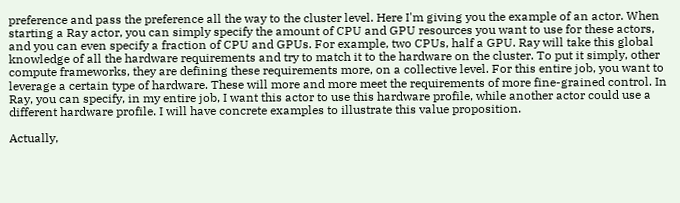preference and pass the preference all the way to the cluster level. Here I'm giving you the example of an actor. When starting a Ray actor, you can simply specify the amount of CPU and GPU resources you want to use for these actors, and you can even specify a fraction of CPU and GPUs. For example, two CPUs, half a GPU. Ray will take this global knowledge of all the hardware requirements and try to match it to the hardware on the cluster. To put it simply, other compute frameworks, they are defining these requirements more, on a collective level. For this entire job, you want to leverage a certain type of hardware. These will more and more meet the requirements of more fine-grained control. In Ray, you can specify, in my entire job, I want this actor to use this hardware profile, while another actor could use a different hardware profile. I will have concrete examples to illustrate this value proposition.

Actually,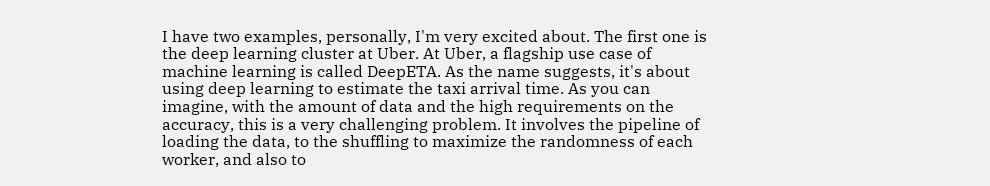I have two examples, personally, I'm very excited about. The first one is the deep learning cluster at Uber. At Uber, a flagship use case of machine learning is called DeepETA. As the name suggests, it's about using deep learning to estimate the taxi arrival time. As you can imagine, with the amount of data and the high requirements on the accuracy, this is a very challenging problem. It involves the pipeline of loading the data, to the shuffling to maximize the randomness of each worker, and also to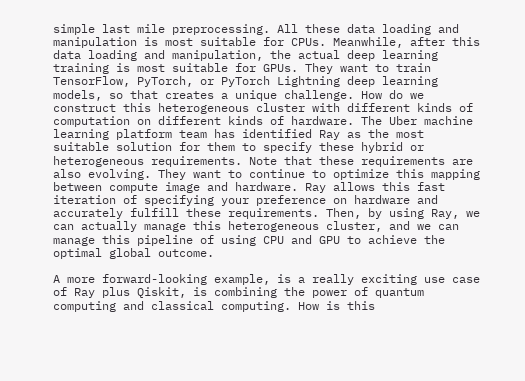simple last mile preprocessing. All these data loading and manipulation is most suitable for CPUs. Meanwhile, after this data loading and manipulation, the actual deep learning training is most suitable for GPUs. They want to train TensorFlow, PyTorch, or PyTorch Lightning deep learning models, so that creates a unique challenge. How do we construct this heterogeneous cluster with different kinds of computation on different kinds of hardware. The Uber machine learning platform team has identified Ray as the most suitable solution for them to specify these hybrid or heterogeneous requirements. Note that these requirements are also evolving. They want to continue to optimize this mapping between compute image and hardware. Ray allows this fast iteration of specifying your preference on hardware and accurately fulfill these requirements. Then, by using Ray, we can actually manage this heterogeneous cluster, and we can manage this pipeline of using CPU and GPU to achieve the optimal global outcome.

A more forward-looking example, is a really exciting use case of Ray plus Qiskit, is combining the power of quantum computing and classical computing. How is this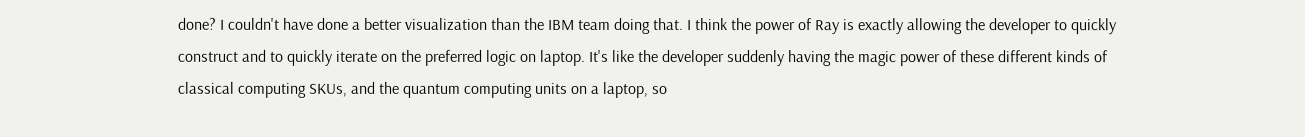done? I couldn't have done a better visualization than the IBM team doing that. I think the power of Ray is exactly allowing the developer to quickly construct and to quickly iterate on the preferred logic on laptop. It's like the developer suddenly having the magic power of these different kinds of classical computing SKUs, and the quantum computing units on a laptop, so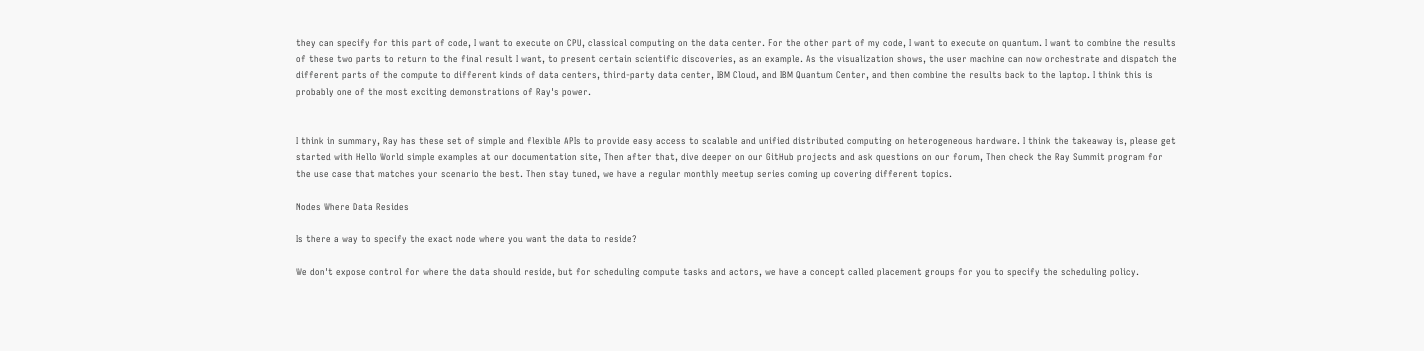they can specify for this part of code, I want to execute on CPU, classical computing on the data center. For the other part of my code, I want to execute on quantum. I want to combine the results of these two parts to return to the final result I want, to present certain scientific discoveries, as an example. As the visualization shows, the user machine can now orchestrate and dispatch the different parts of the compute to different kinds of data centers, third-party data center, IBM Cloud, and IBM Quantum Center, and then combine the results back to the laptop. I think this is probably one of the most exciting demonstrations of Ray's power.


I think in summary, Ray has these set of simple and flexible APIs to provide easy access to scalable and unified distributed computing on heterogeneous hardware. I think the takeaway is, please get started with Hello World simple examples at our documentation site, Then after that, dive deeper on our GitHub projects and ask questions on our forum, Then check the Ray Summit program for the use case that matches your scenario the best. Then stay tuned, we have a regular monthly meetup series coming up covering different topics.

Nodes Where Data Resides

Is there a way to specify the exact node where you want the data to reside?

We don't expose control for where the data should reside, but for scheduling compute tasks and actors, we have a concept called placement groups for you to specify the scheduling policy.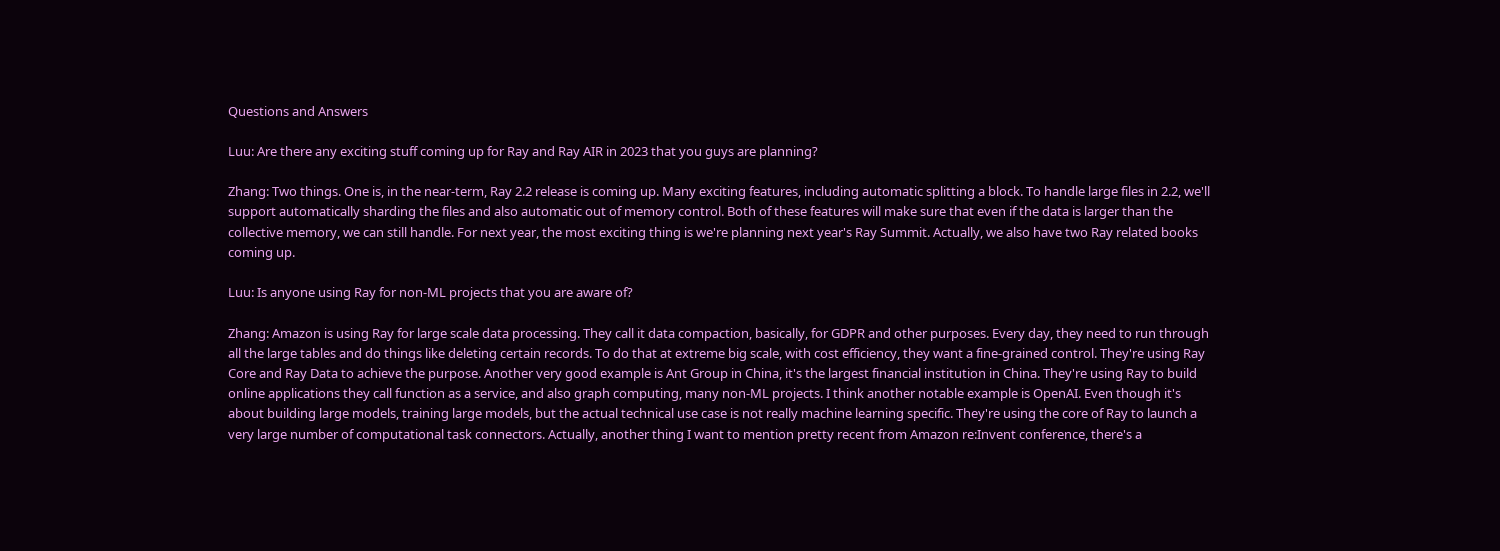Questions and Answers

Luu: Are there any exciting stuff coming up for Ray and Ray AIR in 2023 that you guys are planning?

Zhang: Two things. One is, in the near-term, Ray 2.2 release is coming up. Many exciting features, including automatic splitting a block. To handle large files in 2.2, we'll support automatically sharding the files and also automatic out of memory control. Both of these features will make sure that even if the data is larger than the collective memory, we can still handle. For next year, the most exciting thing is we're planning next year's Ray Summit. Actually, we also have two Ray related books coming up.

Luu: Is anyone using Ray for non-ML projects that you are aware of?

Zhang: Amazon is using Ray for large scale data processing. They call it data compaction, basically, for GDPR and other purposes. Every day, they need to run through all the large tables and do things like deleting certain records. To do that at extreme big scale, with cost efficiency, they want a fine-grained control. They're using Ray Core and Ray Data to achieve the purpose. Another very good example is Ant Group in China, it's the largest financial institution in China. They're using Ray to build online applications they call function as a service, and also graph computing, many non-ML projects. I think another notable example is OpenAI. Even though it's about building large models, training large models, but the actual technical use case is not really machine learning specific. They're using the core of Ray to launch a very large number of computational task connectors. Actually, another thing I want to mention pretty recent from Amazon re:Invent conference, there's a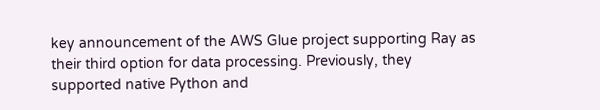key announcement of the AWS Glue project supporting Ray as their third option for data processing. Previously, they supported native Python and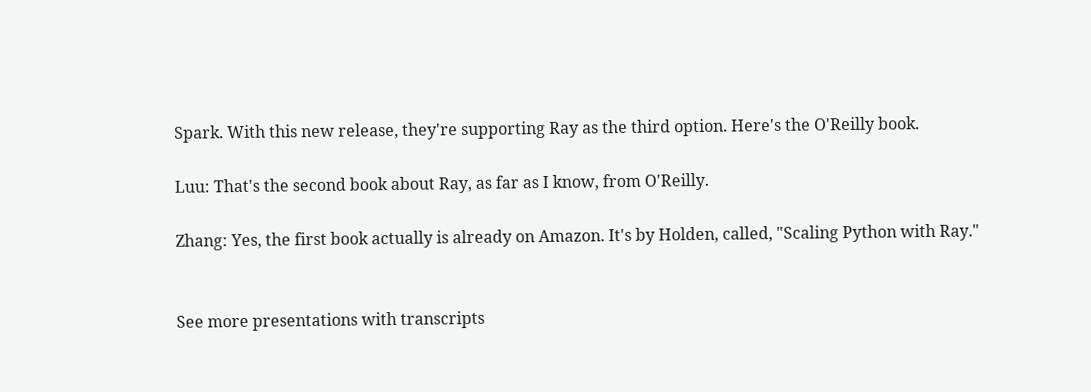Spark. With this new release, they're supporting Ray as the third option. Here's the O'Reilly book.

Luu: That's the second book about Ray, as far as I know, from O'Reilly.

Zhang: Yes, the first book actually is already on Amazon. It's by Holden, called, "Scaling Python with Ray."


See more presentations with transcripts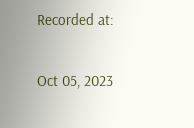Recorded at:

Oct 05, 2023